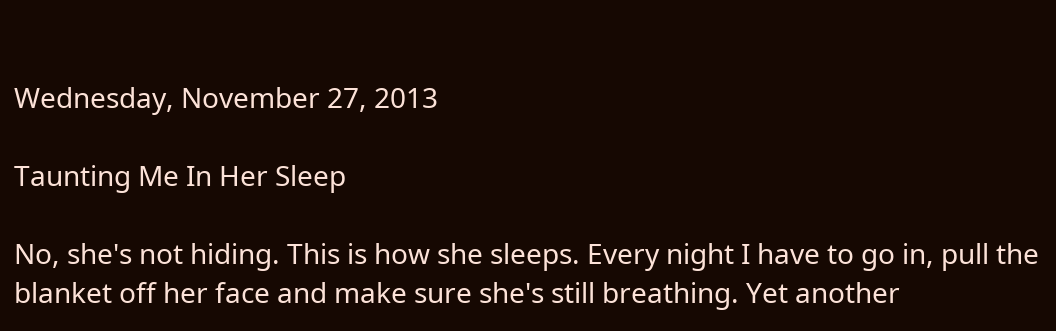Wednesday, November 27, 2013

Taunting Me In Her Sleep

No, she's not hiding. This is how she sleeps. Every night I have to go in, pull the blanket off her face and make sure she's still breathing. Yet another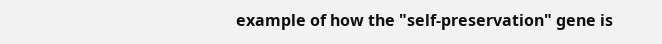example of how the "self-preservation" gene is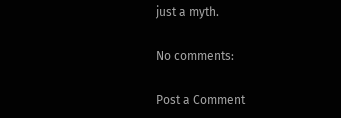just a myth.

No comments:

Post a Comment